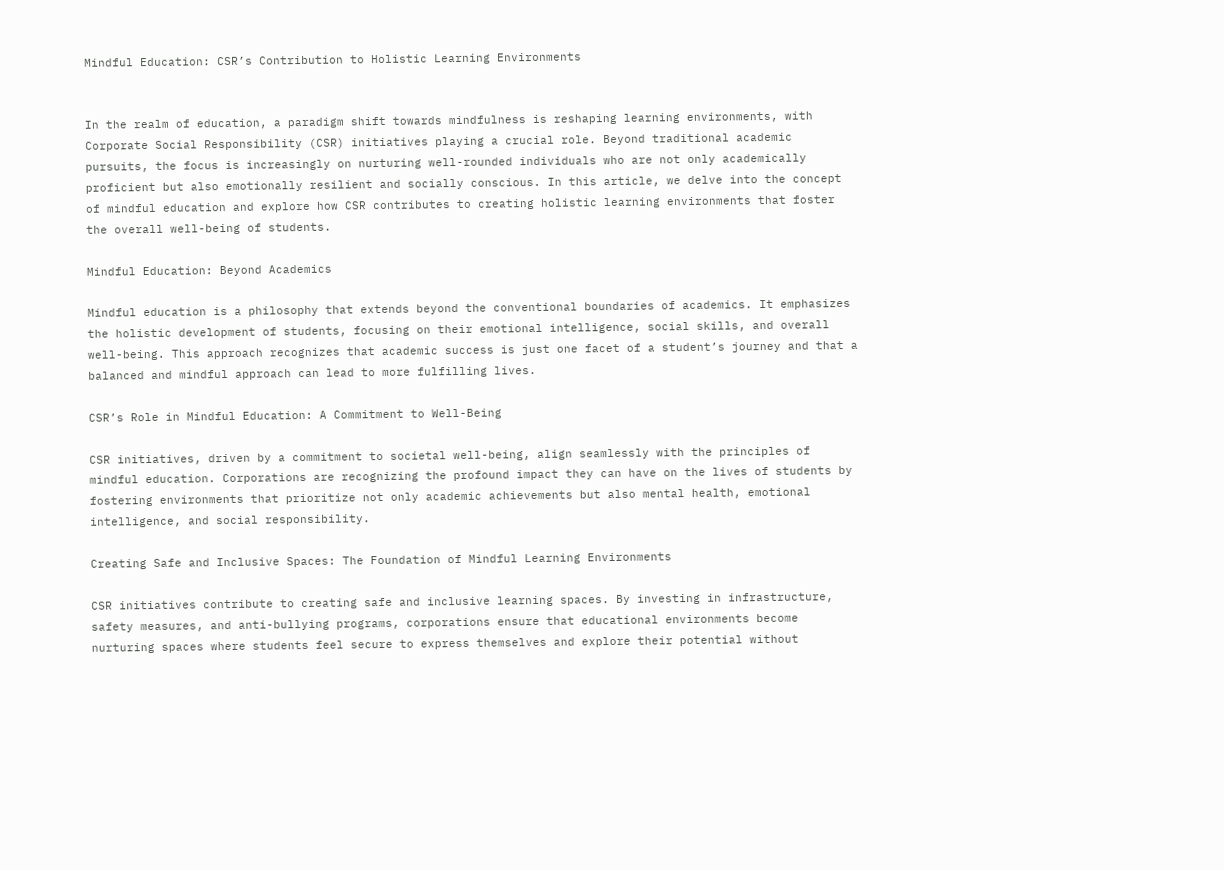Mindful Education: CSR’s Contribution to Holistic Learning Environments


In the realm of education, a paradigm shift towards mindfulness is reshaping learning environments, with Corporate Social Responsibility (CSR) initiatives playing a crucial role. Beyond traditional academic pursuits, the focus is increasingly on nurturing well-rounded individuals who are not only academically proficient but also emotionally resilient and socially conscious. In this article, we delve into the concept of mindful education and explore how CSR contributes to creating holistic learning environments that foster the overall well-being of students.

Mindful Education: Beyond Academics

Mindful education is a philosophy that extends beyond the conventional boundaries of academics. It emphasizes the holistic development of students, focusing on their emotional intelligence, social skills, and overall well-being. This approach recognizes that academic success is just one facet of a student’s journey and that a balanced and mindful approach can lead to more fulfilling lives.

CSR’s Role in Mindful Education: A Commitment to Well-Being

CSR initiatives, driven by a commitment to societal well-being, align seamlessly with the principles of mindful education. Corporations are recognizing the profound impact they can have on the lives of students by fostering environments that prioritize not only academic achievements but also mental health, emotional intelligence, and social responsibility.

Creating Safe and Inclusive Spaces: The Foundation of Mindful Learning Environments

CSR initiatives contribute to creating safe and inclusive learning spaces. By investing in infrastructure, safety measures, and anti-bullying programs, corporations ensure that educational environments become nurturing spaces where students feel secure to express themselves and explore their potential without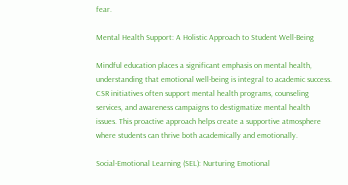fear.

Mental Health Support: A Holistic Approach to Student Well-Being

Mindful education places a significant emphasis on mental health, understanding that emotional well-being is integral to academic success. CSR initiatives often support mental health programs, counseling services, and awareness campaigns to destigmatize mental health issues. This proactive approach helps create a supportive atmosphere where students can thrive both academically and emotionally.

Social-Emotional Learning (SEL): Nurturing Emotional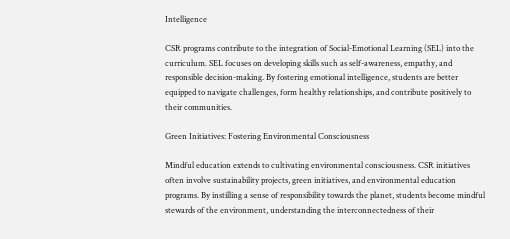Intelligence

CSR programs contribute to the integration of Social-Emotional Learning (SEL) into the curriculum. SEL focuses on developing skills such as self-awareness, empathy, and responsible decision-making. By fostering emotional intelligence, students are better equipped to navigate challenges, form healthy relationships, and contribute positively to their communities.

Green Initiatives: Fostering Environmental Consciousness

Mindful education extends to cultivating environmental consciousness. CSR initiatives often involve sustainability projects, green initiatives, and environmental education programs. By instilling a sense of responsibility towards the planet, students become mindful stewards of the environment, understanding the interconnectedness of their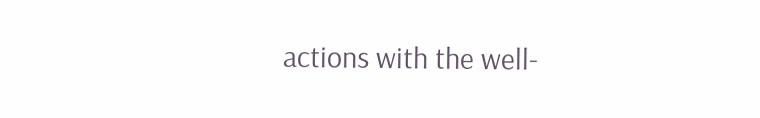actions with the well-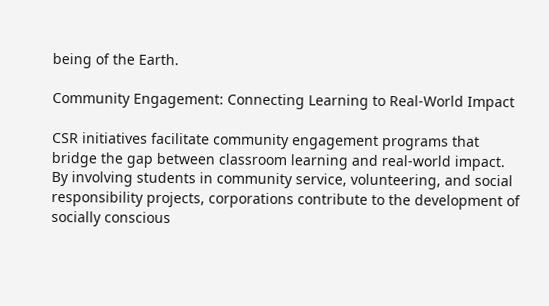being of the Earth.

Community Engagement: Connecting Learning to Real-World Impact

CSR initiatives facilitate community engagement programs that bridge the gap between classroom learning and real-world impact. By involving students in community service, volunteering, and social responsibility projects, corporations contribute to the development of socially conscious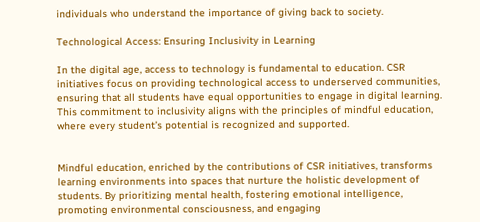individuals who understand the importance of giving back to society.

Technological Access: Ensuring Inclusivity in Learning

In the digital age, access to technology is fundamental to education. CSR initiatives focus on providing technological access to underserved communities, ensuring that all students have equal opportunities to engage in digital learning. This commitment to inclusivity aligns with the principles of mindful education, where every student’s potential is recognized and supported.


Mindful education, enriched by the contributions of CSR initiatives, transforms learning environments into spaces that nurture the holistic development of students. By prioritizing mental health, fostering emotional intelligence, promoting environmental consciousness, and engaging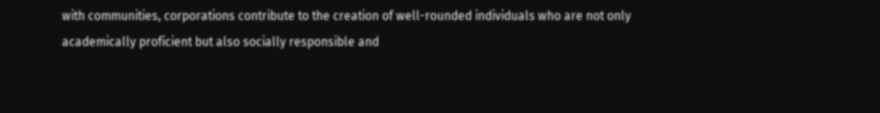with communities, corporations contribute to the creation of well-rounded individuals who are not only academically proficient but also socially responsible and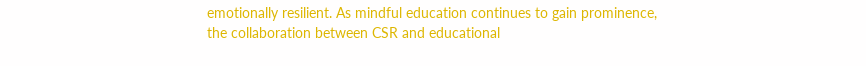emotionally resilient. As mindful education continues to gain prominence, the collaboration between CSR and educational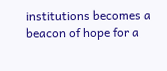institutions becomes a beacon of hope for a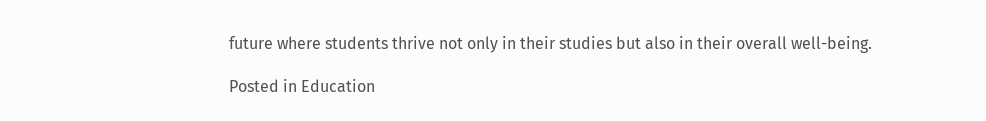future where students thrive not only in their studies but also in their overall well-being.

Posted in Education